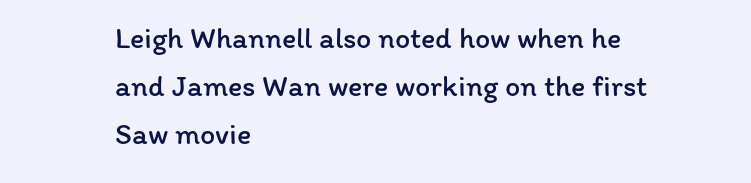Leigh Whannell also noted how when he and James Wan were working on the first Saw movie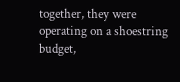together, they were operating on a shoestring budget,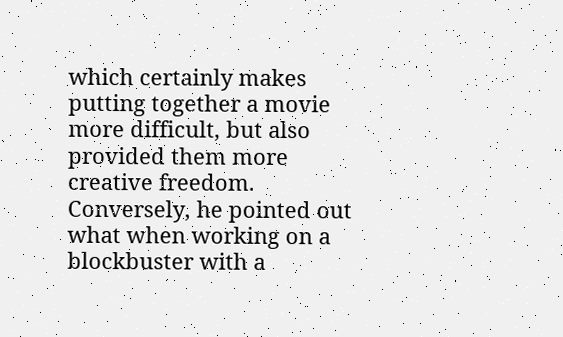which certainly makes putting together a movie more difficult, but also provided them more creative freedom. Conversely, he pointed out what when working on a blockbuster with a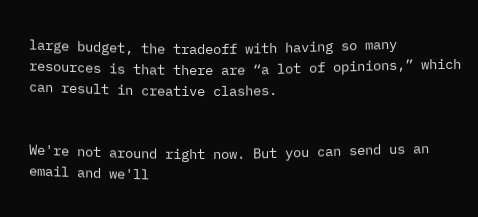large budget, the tradeoff with having so many resources is that there are “a lot of opinions,” which can result in creative clashes.


We're not around right now. But you can send us an email and we'll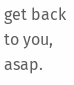get back to you, asap.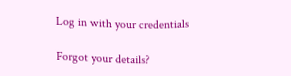Log in with your credentials

Forgot your details?